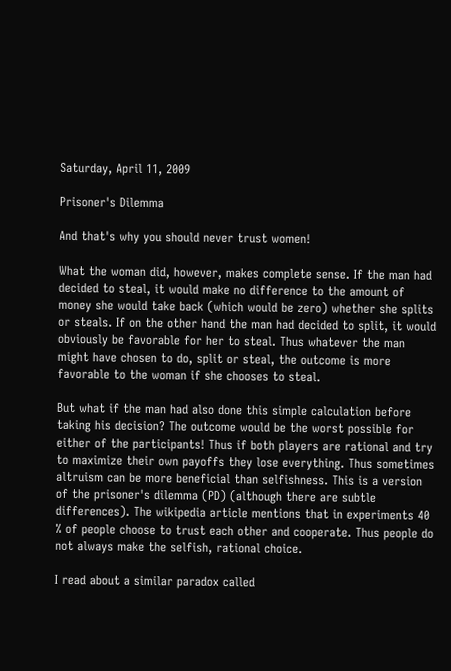Saturday, April 11, 2009

Prisoner's Dilemma

And that's why you should never trust women!

What the woman did, however, makes complete sense. If the man had decided to steal, it would make no difference to the amount of money she would take back (which would be zero) whether she splits or steals. If on the other hand the man had decided to split, it would obviously be favorable for her to steal. Thus whatever the man might have chosen to do, split or steal, the outcome is more favorable to the woman if she chooses to steal.

But what if the man had also done this simple calculation before taking his decision? The outcome would be the worst possible for either of the participants! Thus if both players are rational and try to maximize their own payoffs they lose everything. Thus sometimes altruism can be more beneficial than selfishness. This is a version of the prisoner's dilemma (PD) (although there are subtle differences). The wikipedia article mentions that in experiments 40 % of people choose to trust each other and cooperate. Thus people do not always make the selfish, rational choice.

I read about a similar paradox called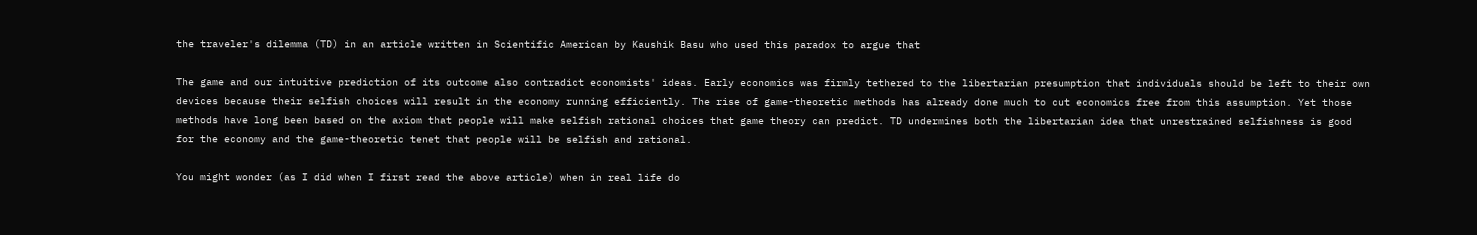the traveler's dilemma (TD) in an article written in Scientific American by Kaushik Basu who used this paradox to argue that

The game and our intuitive prediction of its outcome also contradict economists' ideas. Early economics was firmly tethered to the libertarian presumption that individuals should be left to their own devices because their selfish choices will result in the economy running efficiently. The rise of game-theoretic methods has already done much to cut economics free from this assumption. Yet those methods have long been based on the axiom that people will make selfish rational choices that game theory can predict. TD undermines both the libertarian idea that unrestrained selfishness is good for the economy and the game-theoretic tenet that people will be selfish and rational.

You might wonder (as I did when I first read the above article) when in real life do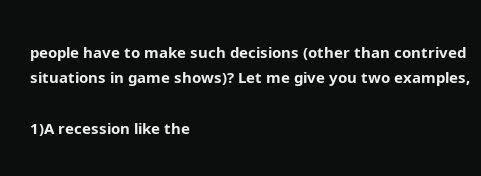people have to make such decisions (other than contrived situations in game shows)? Let me give you two examples,

1)A recession like the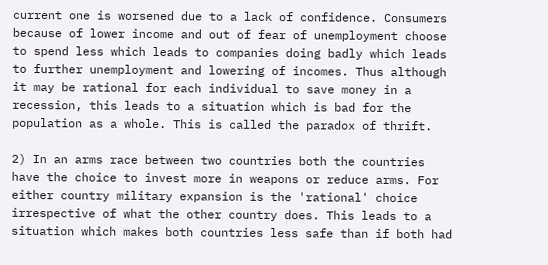current one is worsened due to a lack of confidence. Consumers because of lower income and out of fear of unemployment choose to spend less which leads to companies doing badly which leads to further unemployment and lowering of incomes. Thus although it may be rational for each individual to save money in a recession, this leads to a situation which is bad for the population as a whole. This is called the paradox of thrift.

2) In an arms race between two countries both the countries have the choice to invest more in weapons or reduce arms. For either country military expansion is the 'rational' choice irrespective of what the other country does. This leads to a situation which makes both countries less safe than if both had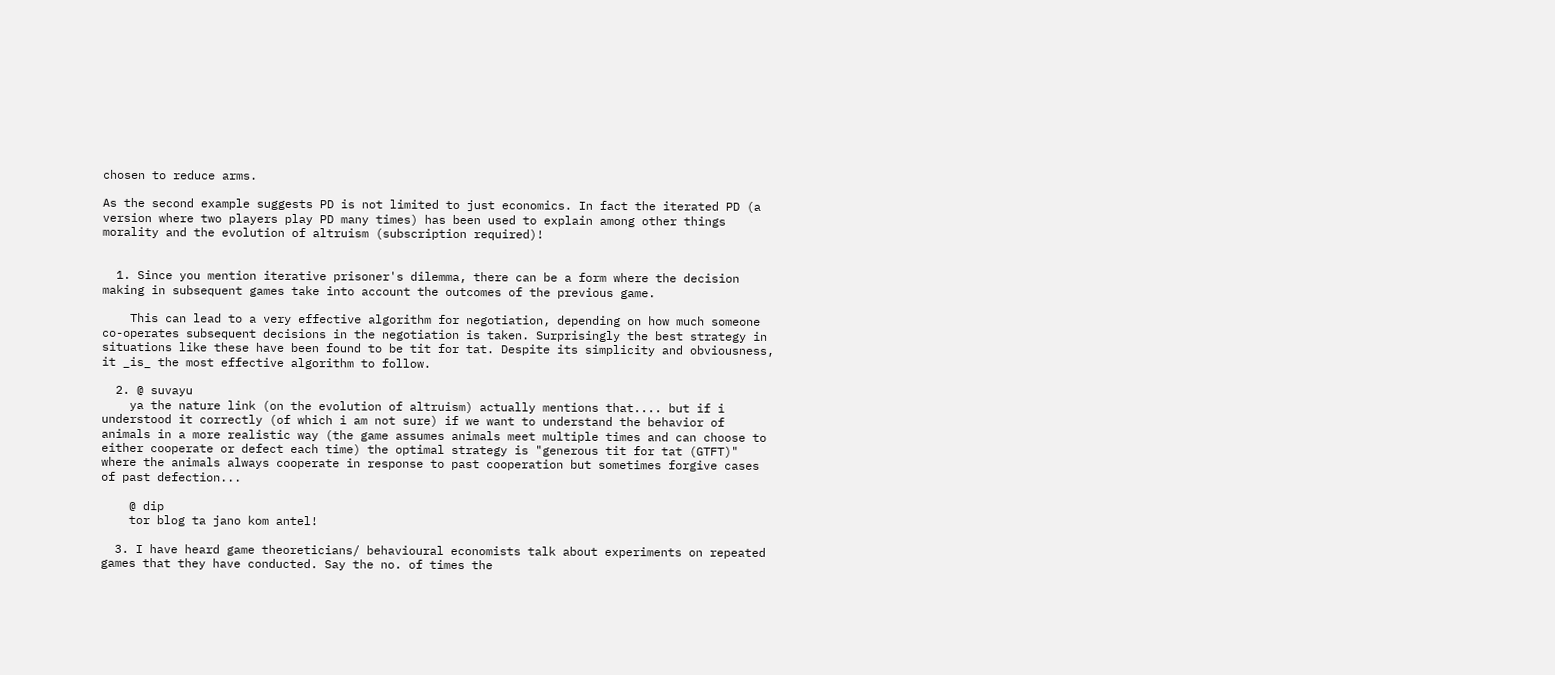chosen to reduce arms.

As the second example suggests PD is not limited to just economics. In fact the iterated PD (a version where two players play PD many times) has been used to explain among other things morality and the evolution of altruism (subscription required)!


  1. Since you mention iterative prisoner's dilemma, there can be a form where the decision making in subsequent games take into account the outcomes of the previous game.

    This can lead to a very effective algorithm for negotiation, depending on how much someone co-operates subsequent decisions in the negotiation is taken. Surprisingly the best strategy in situations like these have been found to be tit for tat. Despite its simplicity and obviousness, it _is_ the most effective algorithm to follow.

  2. @ suvayu
    ya the nature link (on the evolution of altruism) actually mentions that.... but if i understood it correctly (of which i am not sure) if we want to understand the behavior of animals in a more realistic way (the game assumes animals meet multiple times and can choose to either cooperate or defect each time) the optimal strategy is "generous tit for tat (GTFT)" where the animals always cooperate in response to past cooperation but sometimes forgive cases of past defection...

    @ dip
    tor blog ta jano kom antel!

  3. I have heard game theoreticians/ behavioural economists talk about experiments on repeated games that they have conducted. Say the no. of times the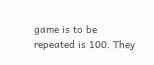game is to be repeated is 100. They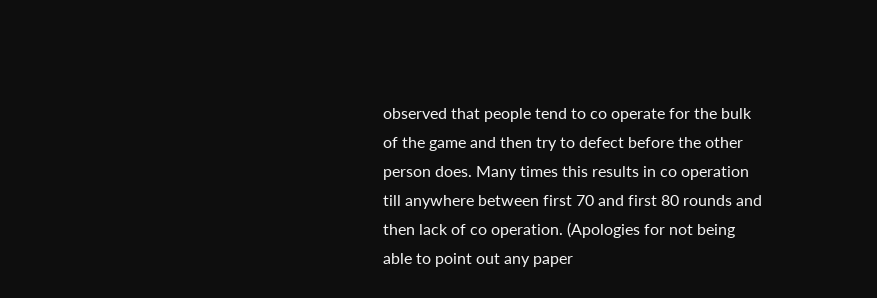observed that people tend to co operate for the bulk of the game and then try to defect before the other person does. Many times this results in co operation till anywhere between first 70 and first 80 rounds and then lack of co operation. (Apologies for not being able to point out any paper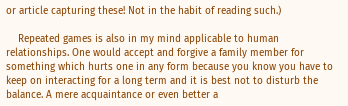or article capturing these! Not in the habit of reading such.)

    Repeated games is also in my mind applicable to human relationships. One would accept and forgive a family member for something which hurts one in any form because you know you have to keep on interacting for a long term and it is best not to disturb the balance. A mere acquaintance or even better a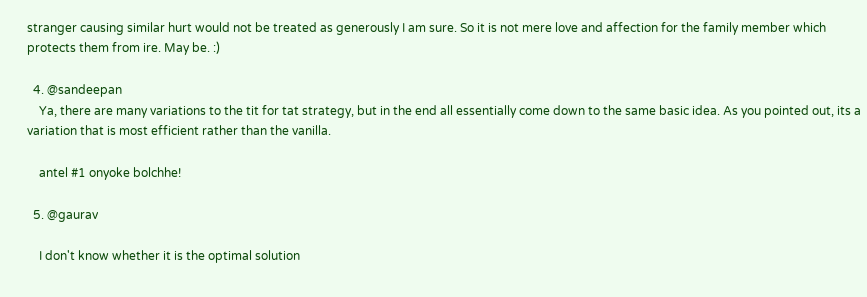stranger causing similar hurt would not be treated as generously I am sure. So it is not mere love and affection for the family member which protects them from ire. May be. :)

  4. @sandeepan
    Ya, there are many variations to the tit for tat strategy, but in the end all essentially come down to the same basic idea. As you pointed out, its a variation that is most efficient rather than the vanilla.

    antel #1 onyoke bolchhe!

  5. @gaurav

    I don't know whether it is the optimal solution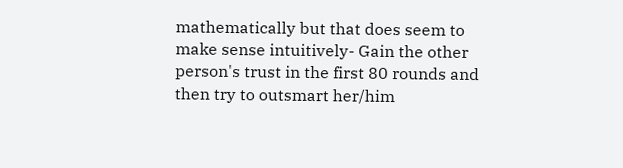mathematically but that does seem to make sense intuitively- Gain the other person's trust in the first 80 rounds and then try to outsmart her/him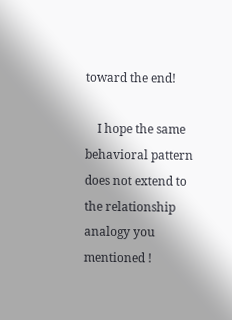toward the end!

    I hope the same behavioral pattern does not extend to the relationship analogy you mentioned !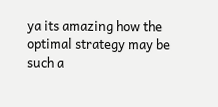ya its amazing how the optimal strategy may be such a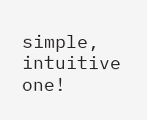simple, intuitive one!